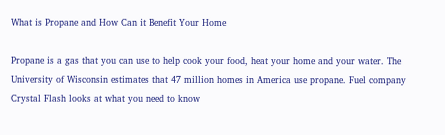What is Propane and How Can it Benefit Your Home

Propane is a gas that you can use to help cook your food, heat your home and your water. The University of Wisconsin estimates that 47 million homes in America use propane. Fuel company Crystal Flash looks at what you need to know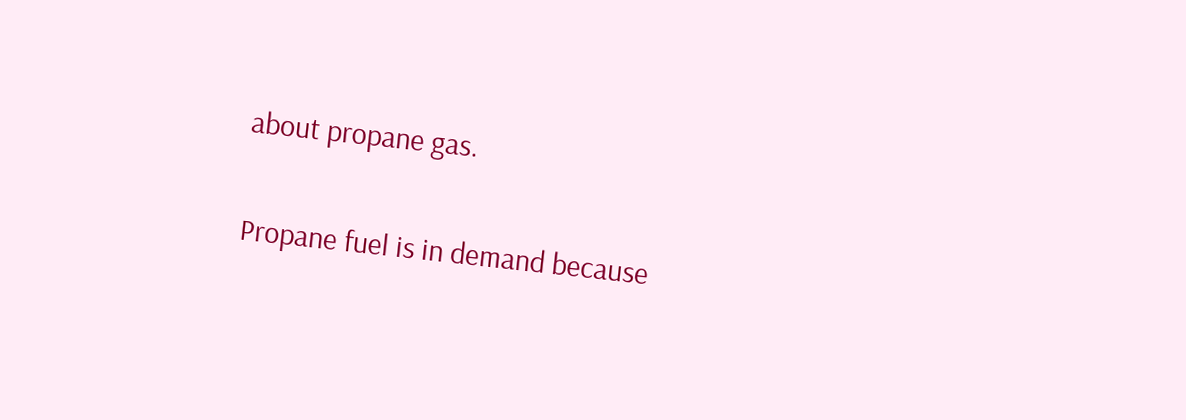about propane gas.

Propane fuel is in demand because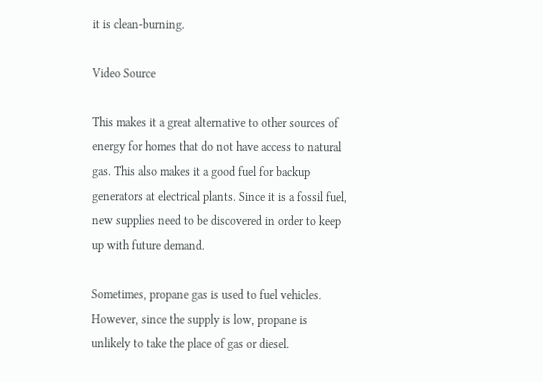it is clean-burning.

Video Source

This makes it a great alternative to other sources of energy for homes that do not have access to natural gas. This also makes it a good fuel for backup generators at electrical plants. Since it is a fossil fuel, new supplies need to be discovered in order to keep up with future demand.

Sometimes, propane gas is used to fuel vehicles. However, since the supply is low, propane is unlikely to take the place of gas or diesel.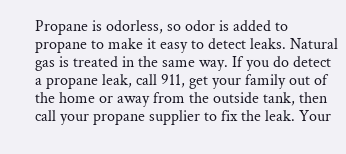Propane is odorless, so odor is added to propane to make it easy to detect leaks. Natural gas is treated in the same way. If you do detect a propane leak, call 911, get your family out of the home or away from the outside tank, then call your propane supplier to fix the leak. Your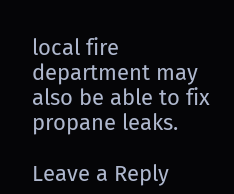local fire department may also be able to fix propane leaks.

Leave a Reply